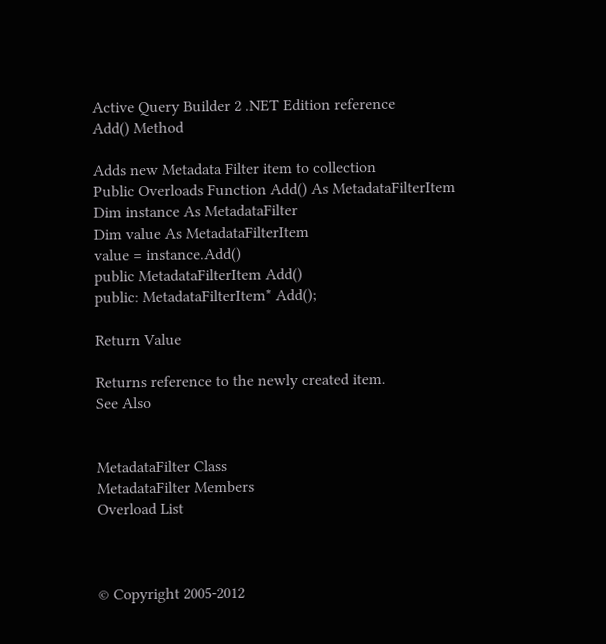Active Query Builder 2 .NET Edition reference
Add() Method

Adds new Metadata Filter item to collection
Public Overloads Function Add() As MetadataFilterItem
Dim instance As MetadataFilter
Dim value As MetadataFilterItem
value = instance.Add()
public MetadataFilterItem Add()
public: MetadataFilterItem* Add();

Return Value

Returns reference to the newly created item.
See Also


MetadataFilter Class
MetadataFilter Members
Overload List



© Copyright 2005-2012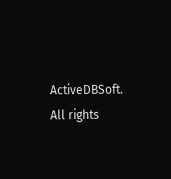ActiveDBSoft. All rights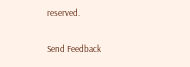reserved.

Send Feedback